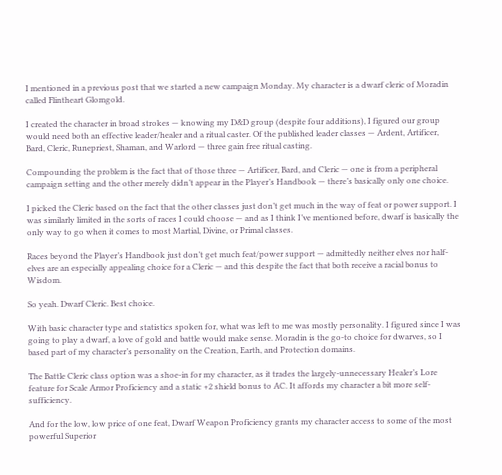I mentioned in a previous post that we started a new campaign Monday. My character is a dwarf cleric of Moradin called Flintheart Glomgold.

I created the character in broad strokes — knowing my D&D group (despite four additions), I figured our group would need both an effective leader/healer and a ritual caster. Of the published leader classes — Ardent, Artificer, Bard, Cleric, Runepriest, Shaman, and Warlord — three gain free ritual casting.

Compounding the problem is the fact that of those three — Artificer, Bard, and Cleric — one is from a peripheral campaign setting and the other merely didn’t appear in the Player’s Handbook — there’s basically only one choice.

I picked the Cleric based on the fact that the other classes just don’t get much in the way of feat or power support. I was similarly limited in the sorts of races I could choose — and as I think I’ve mentioned before, dwarf is basically the only way to go when it comes to most Martial, Divine, or Primal classes.

Races beyond the Player’s Handbook just don’t get much feat/power support — admittedly neither elves nor half-elves are an especially appealing choice for a Cleric — and this despite the fact that both receive a racial bonus to Wisdom.

So yeah. Dwarf Cleric. Best choice.

With basic character type and statistics spoken for, what was left to me was mostly personality. I figured since I was going to play a dwarf, a love of gold and battle would make sense. Moradin is the go-to choice for dwarves, so I based part of my character’s personality on the Creation, Earth, and Protection domains.

The Battle Cleric class option was a shoe-in for my character, as it trades the largely-unnecessary Healer’s Lore feature for Scale Armor Proficiency and a static +2 shield bonus to AC. It affords my character a bit more self-sufficiency.

And for the low, low price of one feat, Dwarf Weapon Proficiency grants my character access to some of the most powerful Superior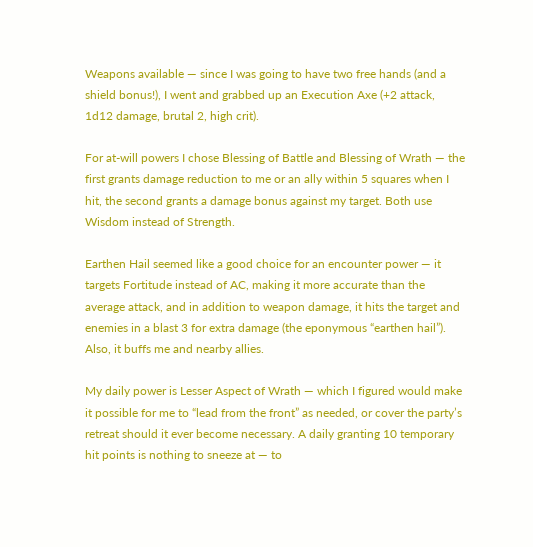Weapons available — since I was going to have two free hands (and a shield bonus!), I went and grabbed up an Execution Axe (+2 attack, 1d12 damage, brutal 2, high crit).

For at-will powers I chose Blessing of Battle and Blessing of Wrath — the first grants damage reduction to me or an ally within 5 squares when I hit, the second grants a damage bonus against my target. Both use Wisdom instead of Strength.

Earthen Hail seemed like a good choice for an encounter power — it targets Fortitude instead of AC, making it more accurate than the average attack, and in addition to weapon damage, it hits the target and enemies in a blast 3 for extra damage (the eponymous “earthen hail”). Also, it buffs me and nearby allies.

My daily power is Lesser Aspect of Wrath — which I figured would make it possible for me to “lead from the front” as needed, or cover the party’s retreat should it ever become necessary. A daily granting 10 temporary hit points is nothing to sneeze at — to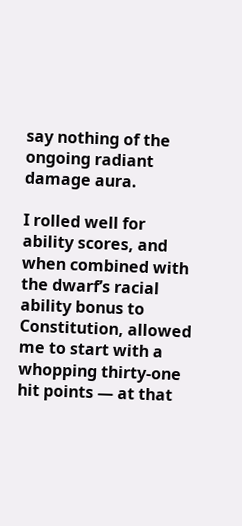say nothing of the ongoing radiant damage aura.

I rolled well for ability scores, and when combined with the dwarf’s racial ability bonus to Constitution, allowed me to start with a whopping thirty-one hit points — at that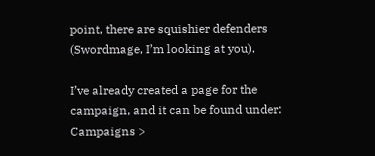point, there are squishier defenders (Swordmage, I’m looking at you).

I’ve already created a page for the campaign, and it can be found under:
Campaigns >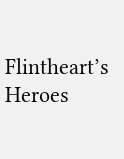Flintheart’s Heroes